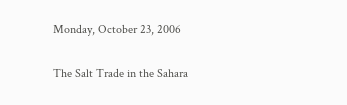Monday, October 23, 2006

The Salt Trade in the Sahara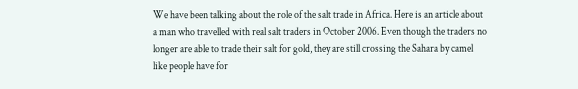We have been talking about the role of the salt trade in Africa. Here is an article about a man who travelled with real salt traders in October 2006. Even though the traders no longer are able to trade their salt for gold, they are still crossing the Sahara by camel like people have for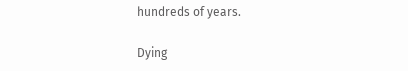hundreds of years.

Dying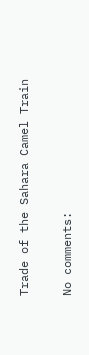Trade of the Sahara Camel Train

No comments: